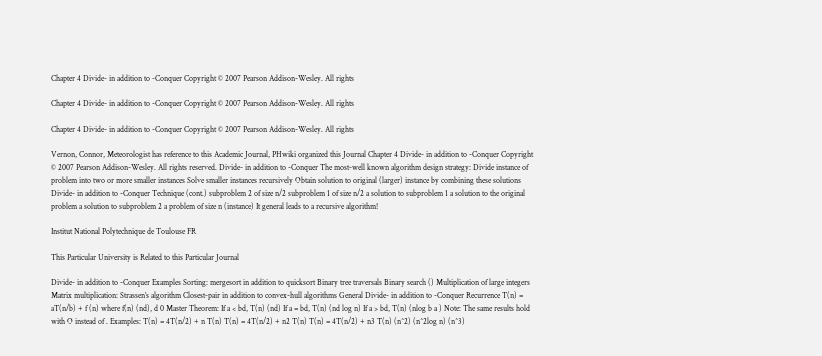Chapter 4 Divide- in addition to -Conquer Copyright © 2007 Pearson Addison-Wesley. All rights

Chapter 4 Divide- in addition to -Conquer Copyright © 2007 Pearson Addison-Wesley. All rights

Chapter 4 Divide- in addition to -Conquer Copyright © 2007 Pearson Addison-Wesley. All rights

Vernon, Connor, Meteorologist has reference to this Academic Journal, PHwiki organized this Journal Chapter 4 Divide- in addition to -Conquer Copyright © 2007 Pearson Addison-Wesley. All rights reserved. Divide- in addition to -Conquer The most-well known algorithm design strategy: Divide instance of problem into two or more smaller instances Solve smaller instances recursively Obtain solution to original (larger) instance by combining these solutions Divide- in addition to -Conquer Technique (cont.) subproblem 2 of size n/2 subproblem 1 of size n/2 a solution to subproblem 1 a solution to the original problem a solution to subproblem 2 a problem of size n (instance) It general leads to a recursive algorithm!

Institut National Polytechnique de Toulouse FR

This Particular University is Related to this Particular Journal

Divide- in addition to -Conquer Examples Sorting: mergesort in addition to quicksort Binary tree traversals Binary search () Multiplication of large integers Matrix multiplication: Strassen’s algorithm Closest-pair in addition to convex-hull algorithms General Divide- in addition to -Conquer Recurrence T(n) = aT(n/b) + f (n) where f(n) (nd), d 0 Master Theorem: If a < bd, T(n) (nd) If a = bd, T(n) (nd log n) If a > bd, T(n) (nlog b a ) Note: The same results hold with O instead of . Examples: T(n) = 4T(n/2) + n T(n) T(n) = 4T(n/2) + n2 T(n) T(n) = 4T(n/2) + n3 T(n) (n^2) (n^2log n) (n^3)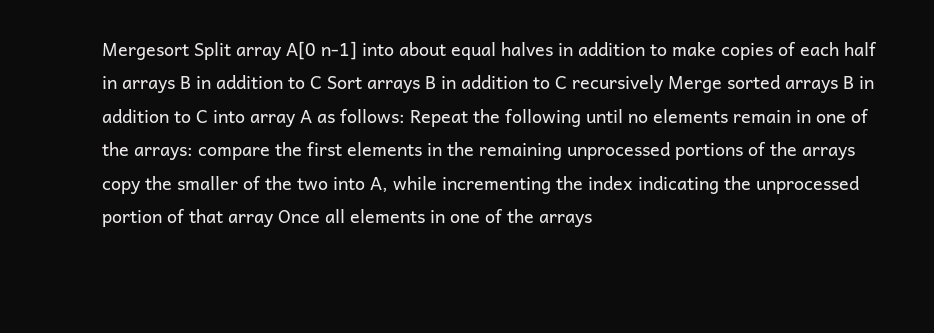Mergesort Split array A[0 n-1] into about equal halves in addition to make copies of each half in arrays B in addition to C Sort arrays B in addition to C recursively Merge sorted arrays B in addition to C into array A as follows: Repeat the following until no elements remain in one of the arrays: compare the first elements in the remaining unprocessed portions of the arrays copy the smaller of the two into A, while incrementing the index indicating the unprocessed portion of that array Once all elements in one of the arrays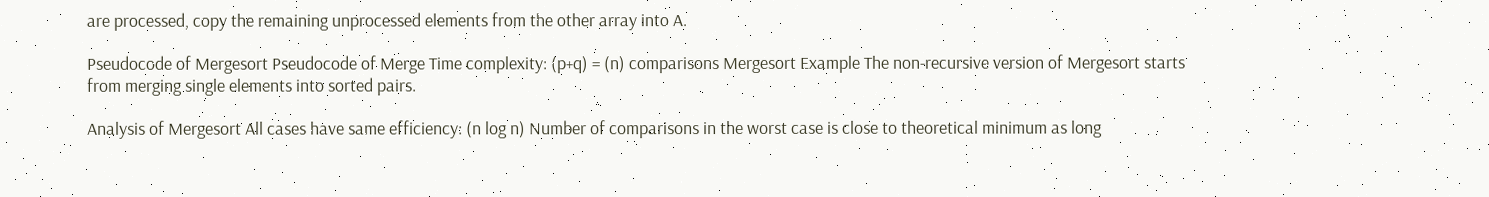are processed, copy the remaining unprocessed elements from the other array into A.

Pseudocode of Mergesort Pseudocode of Merge Time complexity: (p+q) = (n) comparisons Mergesort Example The non-recursive version of Mergesort starts from merging single elements into sorted pairs.

Analysis of Mergesort All cases have same efficiency: (n log n) Number of comparisons in the worst case is close to theoretical minimum as long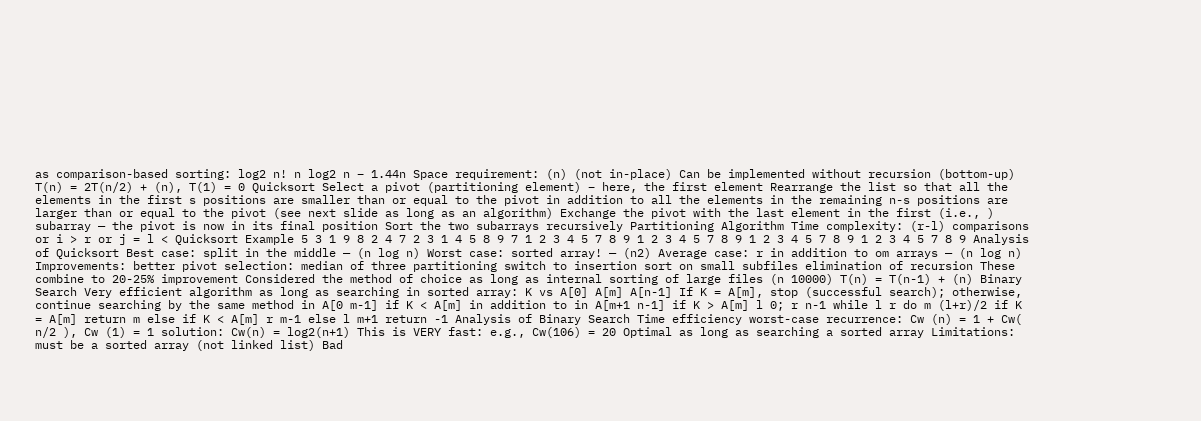as comparison-based sorting: log2 n! n log2 n – 1.44n Space requirement: (n) (not in-place) Can be implemented without recursion (bottom-up) T(n) = 2T(n/2) + (n), T(1) = 0 Quicksort Select a pivot (partitioning element) – here, the first element Rearrange the list so that all the elements in the first s positions are smaller than or equal to the pivot in addition to all the elements in the remaining n-s positions are larger than or equal to the pivot (see next slide as long as an algorithm) Exchange the pivot with the last element in the first (i.e., ) subarray — the pivot is now in its final position Sort the two subarrays recursively Partitioning Algorithm Time complexity: (r-l) comparisons or i > r or j = l < Quicksort Example 5 3 1 9 8 2 4 7 2 3 1 4 5 8 9 7 1 2 3 4 5 7 8 9 1 2 3 4 5 7 8 9 1 2 3 4 5 7 8 9 1 2 3 4 5 7 8 9 Analysis of Quicksort Best case: split in the middle — (n log n) Worst case: sorted array! — (n2) Average case: r in addition to om arrays — (n log n) Improvements: better pivot selection: median of three partitioning switch to insertion sort on small subfiles elimination of recursion These combine to 20-25% improvement Considered the method of choice as long as internal sorting of large files (n 10000) T(n) = T(n-1) + (n) Binary Search Very efficient algorithm as long as searching in sorted array: K vs A[0] A[m] A[n-1] If K = A[m], stop (successful search); otherwise, continue searching by the same method in A[0 m-1] if K < A[m] in addition to in A[m+1 n-1] if K > A[m] l 0; r n-1 while l r do m (l+r)/2 if K = A[m] return m else if K < A[m] r m-1 else l m+1 return -1 Analysis of Binary Search Time efficiency worst-case recurrence: Cw (n) = 1 + Cw( n/2 ), Cw (1) = 1 solution: Cw(n) = log2(n+1) This is VERY fast: e.g., Cw(106) = 20 Optimal as long as searching a sorted array Limitations: must be a sorted array (not linked list) Bad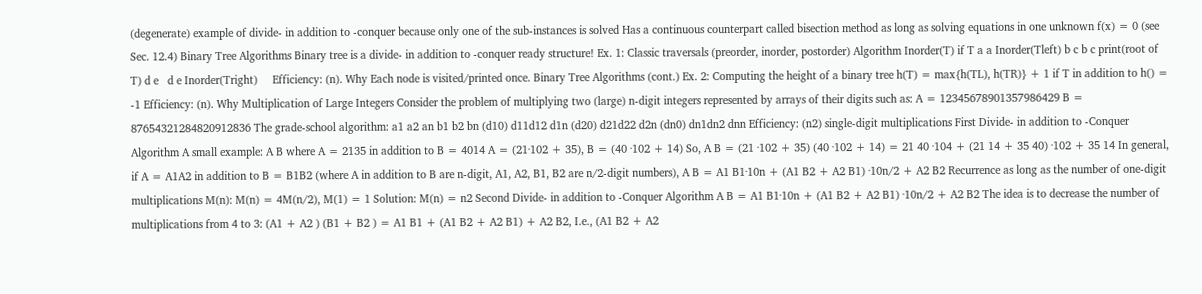(degenerate) example of divide- in addition to -conquer because only one of the sub-instances is solved Has a continuous counterpart called bisection method as long as solving equations in one unknown f(x) = 0 (see Sec. 12.4) Binary Tree Algorithms Binary tree is a divide- in addition to -conquer ready structure! Ex. 1: Classic traversals (preorder, inorder, postorder) Algorithm Inorder(T) if T a a Inorder(Tleft) b c b c print(root of T) d e   d e Inorder(Tright)     Efficiency: (n). Why Each node is visited/printed once. Binary Tree Algorithms (cont.) Ex. 2: Computing the height of a binary tree h(T) = max{h(TL), h(TR)} + 1 if T in addition to h() = -1 Efficiency: (n). Why Multiplication of Large Integers Consider the problem of multiplying two (large) n-digit integers represented by arrays of their digits such as: A = 12345678901357986429 B = 87654321284820912836 The grade-school algorithm: a1 a2 an b1 b2 bn (d10) d11d12 d1n (d20) d21d22 d2n (dn0) dn1dn2 dnn Efficiency: (n2) single-digit multiplications First Divide- in addition to -Conquer Algorithm A small example: A B where A = 2135 in addition to B = 4014 A = (21·102 + 35), B = (40 ·102 + 14) So, A B = (21 ·102 + 35) (40 ·102 + 14) = 21 40 ·104 + (21 14 + 35 40) ·102 + 35 14 In general, if A = A1A2 in addition to B = B1B2 (where A in addition to B are n-digit, A1, A2, B1, B2 are n/2-digit numbers), A B = A1 B1·10n + (A1 B2 + A2 B1) ·10n/2 + A2 B2 Recurrence as long as the number of one-digit multiplications M(n): M(n) = 4M(n/2), M(1) = 1 Solution: M(n) = n2 Second Divide- in addition to -Conquer Algorithm A B = A1 B1·10n + (A1 B2 + A2 B1) ·10n/2 + A2 B2 The idea is to decrease the number of multiplications from 4 to 3: (A1 + A2 ) (B1 + B2 ) = A1 B1 + (A1 B2 + A2 B1) + A2 B2, I.e., (A1 B2 + A2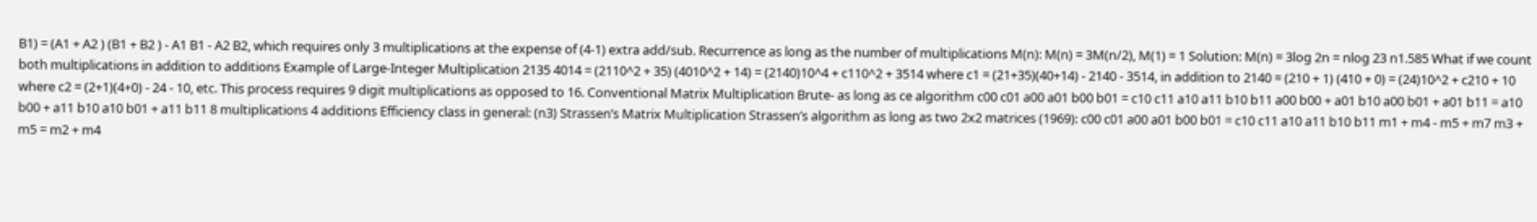B1) = (A1 + A2 ) (B1 + B2 ) - A1 B1 - A2 B2, which requires only 3 multiplications at the expense of (4-1) extra add/sub. Recurrence as long as the number of multiplications M(n): M(n) = 3M(n/2), M(1) = 1 Solution: M(n) = 3log 2n = nlog 23 n1.585 What if we count both multiplications in addition to additions Example of Large-Integer Multiplication 2135 4014 = (2110^2 + 35) (4010^2 + 14) = (2140)10^4 + c110^2 + 3514 where c1 = (21+35)(40+14) - 2140 - 3514, in addition to 2140 = (210 + 1) (410 + 0) = (24)10^2 + c210 + 10 where c2 = (2+1)(4+0) - 24 - 10, etc. This process requires 9 digit multiplications as opposed to 16. Conventional Matrix Multiplication Brute- as long as ce algorithm c00 c01 a00 a01 b00 b01 = c10 c11 a10 a11 b10 b11 a00 b00 + a01 b10 a00 b01 + a01 b11 = a10 b00 + a11 b10 a10 b01 + a11 b11 8 multiplications 4 additions Efficiency class in general: (n3) Strassen’s Matrix Multiplication Strassen’s algorithm as long as two 2x2 matrices (1969): c00 c01 a00 a01 b00 b01 = c10 c11 a10 a11 b10 b11 m1 + m4 - m5 + m7 m3 + m5 = m2 + m4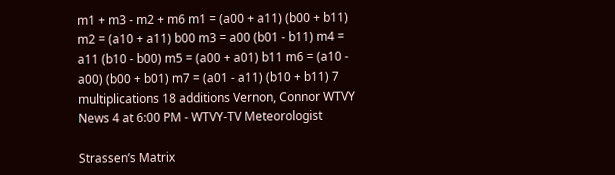m1 + m3 - m2 + m6 m1 = (a00 + a11) (b00 + b11) m2 = (a10 + a11) b00 m3 = a00 (b01 - b11) m4 = a11 (b10 - b00) m5 = (a00 + a01) b11 m6 = (a10 - a00) (b00 + b01) m7 = (a01 - a11) (b10 + b11) 7 multiplications 18 additions Vernon, Connor WTVY News 4 at 6:00 PM - WTVY-TV Meteorologist

Strassen’s Matrix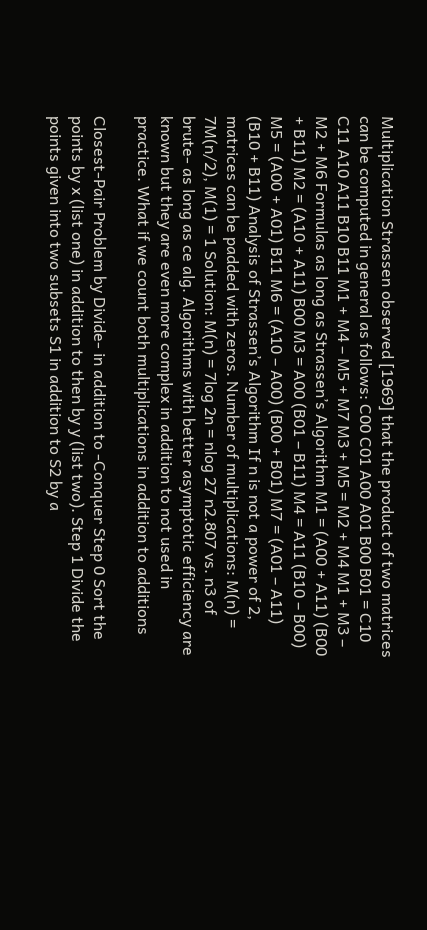Multiplication Strassen observed [1969] that the product of two matrices can be computed in general as follows: C00 C01 A00 A01 B00 B01 = C10 C11 A10 A11 B10 B11 M1 + M4 – M5 + M7 M3 + M5 = M2 + M4 M1 + M3 – M2 + M6 Formulas as long as Strassen’s Algorithm M1 = (A00 + A11) (B00 + B11) M2 = (A10 + A11) B00 M3 = A00 (B01 – B11) M4 = A11 (B10 – B00) M5 = (A00 + A01) B11 M6 = (A10 – A00) (B00 + B01) M7 = (A01 – A11) (B10 + B11) Analysis of Strassen’s Algorithm If n is not a power of 2, matrices can be padded with zeros. Number of multiplications: M(n) = 7M(n/2), M(1) = 1 Solution: M(n) = 7log 2n = nlog 27 n2.807 vs. n3 of brute- as long as ce alg. Algorithms with better asymptotic efficiency are known but they are even more complex in addition to not used in practice. What if we count both multiplications in addition to additions

Closest-Pair Problem by Divide- in addition to -Conquer Step 0 Sort the points by x (list one) in addition to then by y (list two). Step 1 Divide the points given into two subsets S1 in addition to S2 by a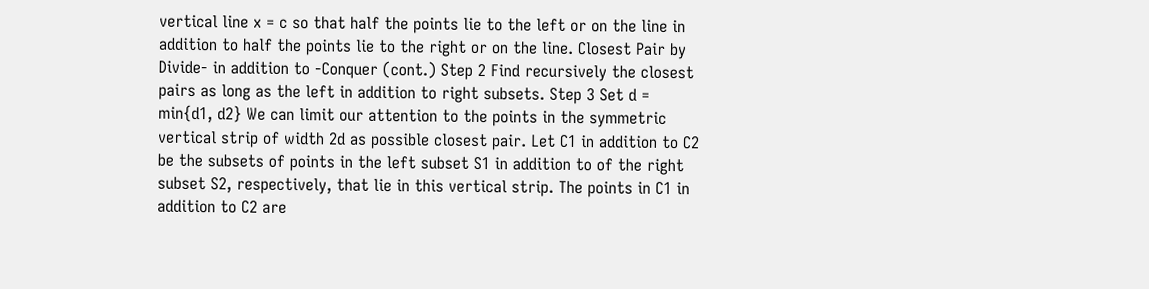vertical line x = c so that half the points lie to the left or on the line in addition to half the points lie to the right or on the line. Closest Pair by Divide- in addition to -Conquer (cont.) Step 2 Find recursively the closest pairs as long as the left in addition to right subsets. Step 3 Set d = min{d1, d2} We can limit our attention to the points in the symmetric vertical strip of width 2d as possible closest pair. Let C1 in addition to C2 be the subsets of points in the left subset S1 in addition to of the right subset S2, respectively, that lie in this vertical strip. The points in C1 in addition to C2 are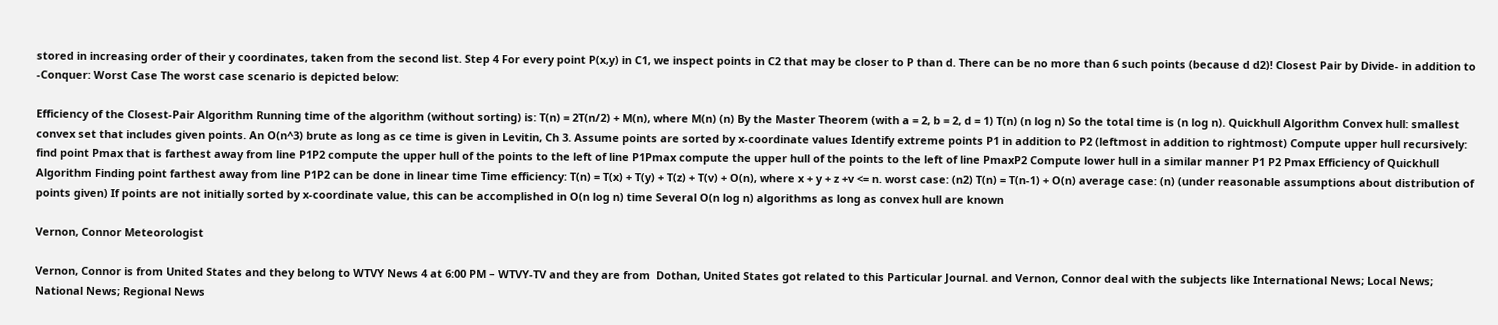stored in increasing order of their y coordinates, taken from the second list. Step 4 For every point P(x,y) in C1, we inspect points in C2 that may be closer to P than d. There can be no more than 6 such points (because d d2)! Closest Pair by Divide- in addition to -Conquer: Worst Case The worst case scenario is depicted below:

Efficiency of the Closest-Pair Algorithm Running time of the algorithm (without sorting) is: T(n) = 2T(n/2) + M(n), where M(n) (n) By the Master Theorem (with a = 2, b = 2, d = 1) T(n) (n log n) So the total time is (n log n). Quickhull Algorithm Convex hull: smallest convex set that includes given points. An O(n^3) brute as long as ce time is given in Levitin, Ch 3. Assume points are sorted by x-coordinate values Identify extreme points P1 in addition to P2 (leftmost in addition to rightmost) Compute upper hull recursively: find point Pmax that is farthest away from line P1P2 compute the upper hull of the points to the left of line P1Pmax compute the upper hull of the points to the left of line PmaxP2 Compute lower hull in a similar manner P1 P2 Pmax Efficiency of Quickhull Algorithm Finding point farthest away from line P1P2 can be done in linear time Time efficiency: T(n) = T(x) + T(y) + T(z) + T(v) + O(n), where x + y + z +v <= n. worst case: (n2) T(n) = T(n-1) + O(n) average case: (n) (under reasonable assumptions about distribution of points given) If points are not initially sorted by x-coordinate value, this can be accomplished in O(n log n) time Several O(n log n) algorithms as long as convex hull are known

Vernon, Connor Meteorologist

Vernon, Connor is from United States and they belong to WTVY News 4 at 6:00 PM – WTVY-TV and they are from  Dothan, United States got related to this Particular Journal. and Vernon, Connor deal with the subjects like International News; Local News; National News; Regional News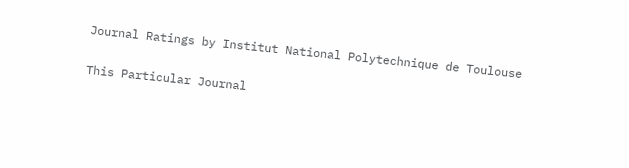Journal Ratings by Institut National Polytechnique de Toulouse

This Particular Journal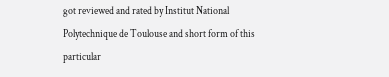got reviewed and rated by Institut National Polytechnique de Toulouse and short form of this particular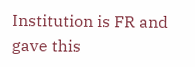Institution is FR and gave this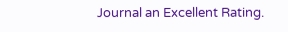Journal an Excellent Rating.